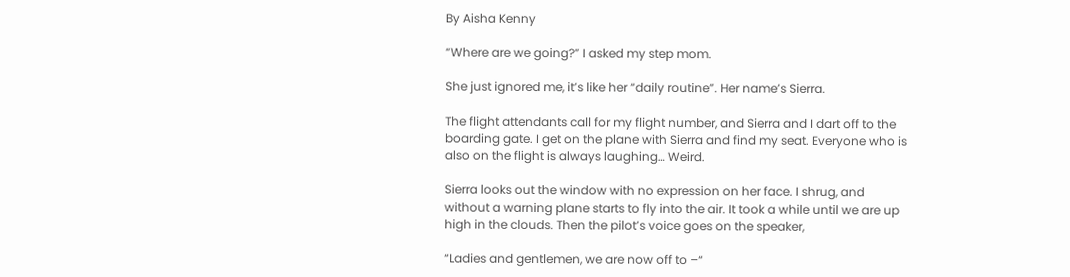By Aisha Kenny

“Where are we going?” I asked my step mom.

She just ignored me, it’s like her “daily routine”. Her name’s Sierra.

The flight attendants call for my flight number, and Sierra and I dart off to the boarding gate. I get on the plane with Sierra and find my seat. Everyone who is also on the flight is always laughing… Weird.

Sierra looks out the window with no expression on her face. I shrug, and without a warning plane starts to fly into the air. It took a while until we are up high in the clouds. Then the pilot’s voice goes on the speaker,

“Ladies and gentlemen, we are now off to –“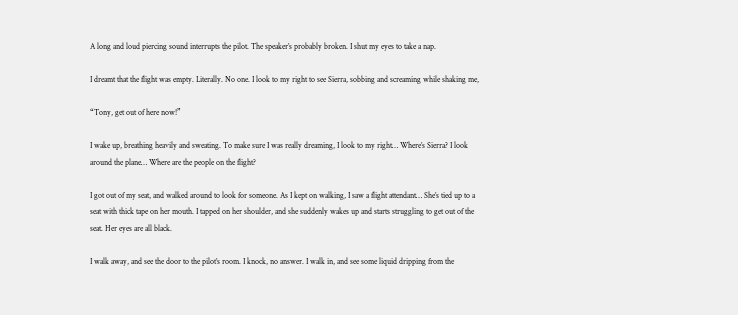A long and loud piercing sound interrupts the pilot. The speaker’s probably broken. I shut my eyes to take a nap.

I dreamt that the flight was empty. Literally. No one. I look to my right to see Sierra, sobbing and screaming while shaking me,

“Tony, get out of here now!”

I wake up, breathing heavily and sweating. To make sure I was really dreaming, I look to my right… Where’s Sierra? I look around the plane… Where are the people on the flight?

I got out of my seat, and walked around to look for someone. As I kept on walking, I saw a flight attendant… She’s tied up to a seat with thick tape on her mouth. I tapped on her shoulder, and she suddenly wakes up and starts struggling to get out of the seat. Her eyes are all black.

I walk away, and see the door to the pilot’s room. I knock, no answer. I walk in, and see some liquid dripping from the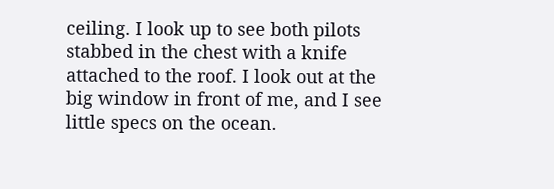ceiling. I look up to see both pilots stabbed in the chest with a knife attached to the roof. I look out at the big window in front of me, and I see little specs on the ocean.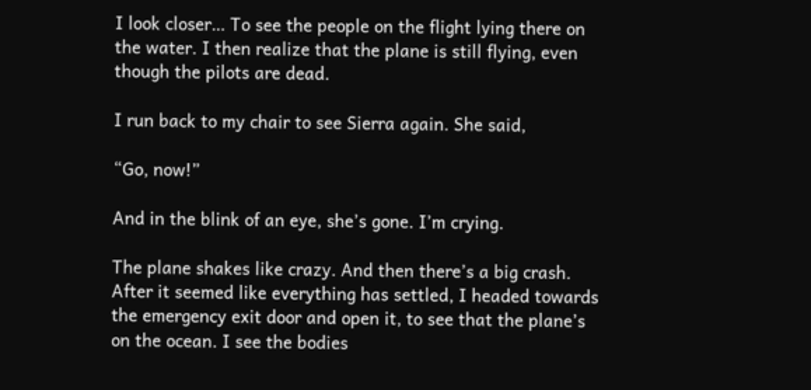I look closer… To see the people on the flight lying there on the water. I then realize that the plane is still flying, even though the pilots are dead.

I run back to my chair to see Sierra again. She said,

“Go, now!”

And in the blink of an eye, she’s gone. I’m crying.

The plane shakes like crazy. And then there’s a big crash. After it seemed like everything has settled, I headed towards the emergency exit door and open it, to see that the plane’s on the ocean. I see the bodies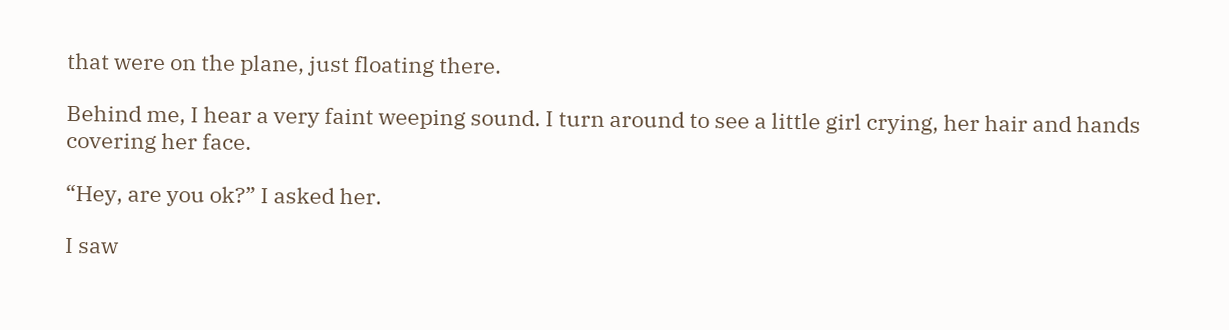that were on the plane, just floating there.

Behind me, I hear a very faint weeping sound. I turn around to see a little girl crying, her hair and hands covering her face.

“Hey, are you ok?” I asked her.

I saw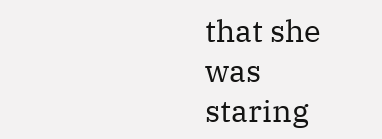that she was staring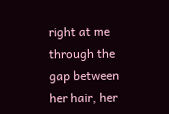right at me through the gap between her hair, her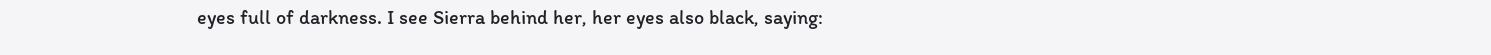eyes full of darkness. I see Sierra behind her, her eyes also black, saying: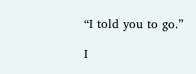“I told you to go.”

I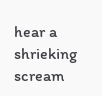hear a shrieking scream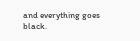and everything goes black.